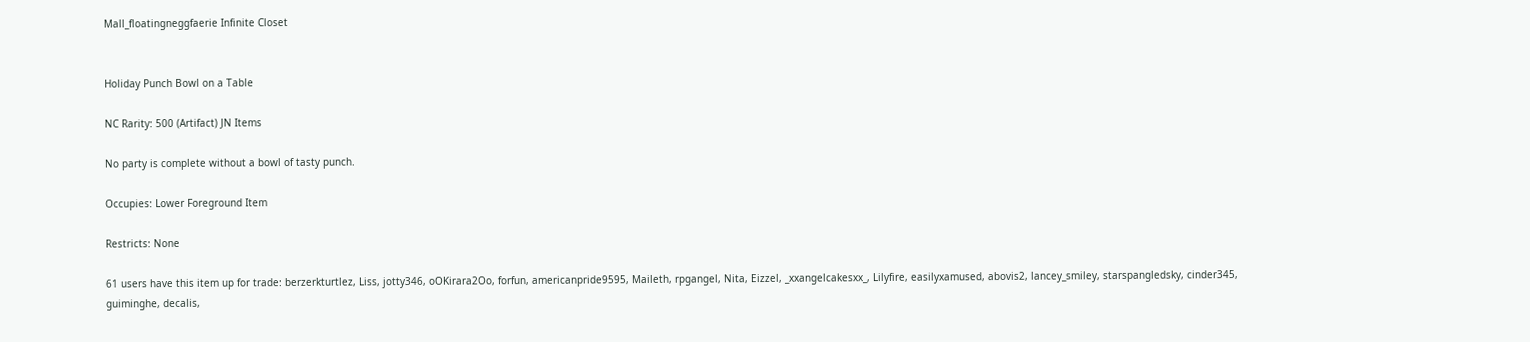Mall_floatingneggfaerie Infinite Closet


Holiday Punch Bowl on a Table

NC Rarity: 500 (Artifact) JN Items

No party is complete without a bowl of tasty punch.

Occupies: Lower Foreground Item

Restricts: None

61 users have this item up for trade: berzerkturtlez, Liss, jotty346, oOKirara2Oo, forfun, americanpride9595, Maileth, rpgangel, Nita, Eizzel, _xxangelcakesxx_, Lilyfire, easilyxamused, abovis2, lancey_smiley, starspangledsky, cinder345, guiminghe, decalis,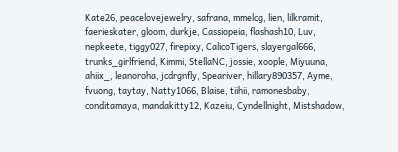Kate26, peacelovejewelry, safrana, mmelcg, lien, lilkramit, faerieskater, gloom, durkje, Cassiopeia, flashash10, Luv, nepkeete, tiggy027, firepixy, CalicoTigers, slayergal666, trunks_girlfriend, Kimmi, StellaNC, jossie, xoople, Miyuuna, ahiix_, leanoroha, jcdrgnfly, Speariver, hillary890357, Ayme, fvuong, taytay, Natty1066, Blaise, tiihii, ramonesbaby, conditamaya, mandakitty12, Kazeiu, Cyndellnight, Mistshadow,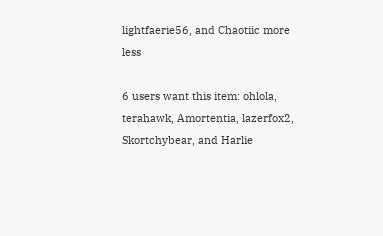lightfaerie56, and Chaotiic more less

6 users want this item: ohlola, terahawk, Amortentia, lazerfox2, Skortchybear, and Harlie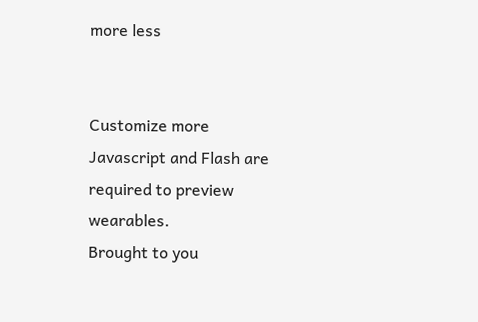more less


Customize more
Javascript and Flash are required to preview wearables.
Brought to you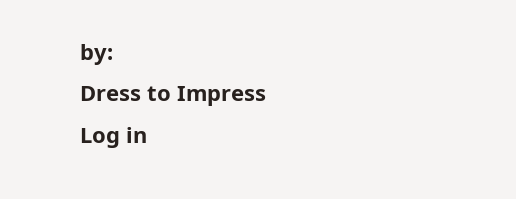by:
Dress to Impress
Log in